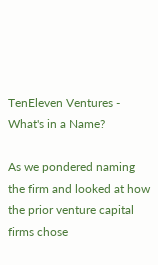TenEleven Ventures - What's in a Name?

As we pondered naming the firm and looked at how the prior venture capital firms chose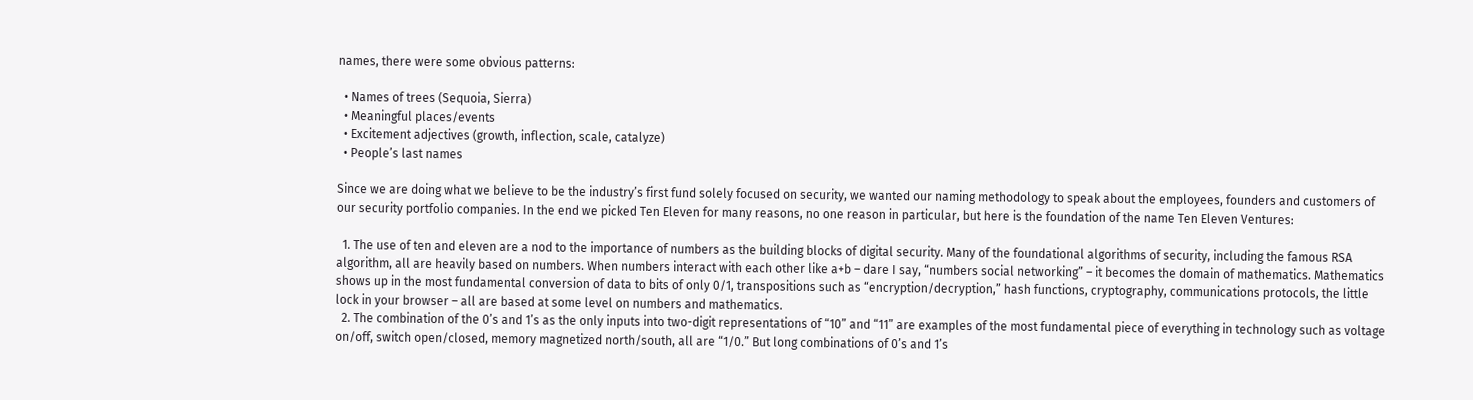names, there were some obvious patterns:

  • Names of trees (Sequoia, Sierra)
  • Meaningful places/events
  • Excitement adjectives (growth, inflection, scale, catalyze)
  • People’s last names

Since we are doing what we believe to be the industry’s first fund solely focused on security, we wanted our naming methodology to speak about the employees, founders and customers of our security portfolio companies. In the end we picked Ten Eleven for many reasons, no one reason in particular, but here is the foundation of the name Ten Eleven Ventures:

  1. The use of ten and eleven are a nod to the importance of numbers as the building blocks of digital security. Many of the foundational algorithms of security, including the famous RSA algorithm, all are heavily based on numbers. When numbers interact with each other like a+b – dare I say, “numbers social networking” – it becomes the domain of mathematics. Mathematics shows up in the most fundamental conversion of data to bits of only 0/1, transpositions such as “encryption/decryption,” hash functions, cryptography, communications protocols, the little lock in your browser – all are based at some level on numbers and mathematics.
  2. The combination of the 0’s and 1’s as the only inputs into two-digit representations of “10” and “11” are examples of the most fundamental piece of everything in technology such as voltage on/off, switch open/closed, memory magnetized north/south, all are “1/0.” But long combinations of 0’s and 1’s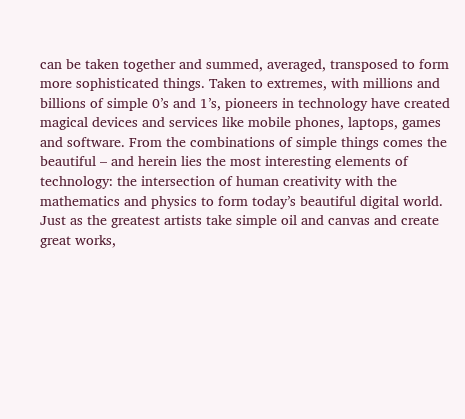can be taken together and summed, averaged, transposed to form more sophisticated things. Taken to extremes, with millions and billions of simple 0’s and 1’s, pioneers in technology have created magical devices and services like mobile phones, laptops, games and software. From the combinations of simple things comes the beautiful – and herein lies the most interesting elements of technology: the intersection of human creativity with the mathematics and physics to form today’s beautiful digital world.   Just as the greatest artists take simple oil and canvas and create great works,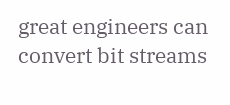great engineers can convert bit streams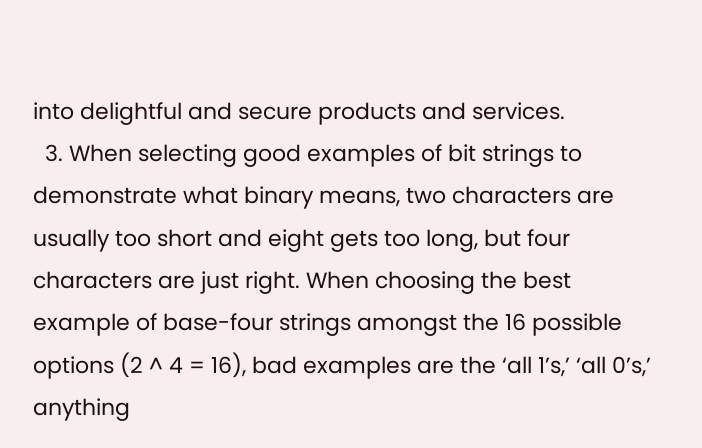into delightful and secure products and services.
  3. When selecting good examples of bit strings to demonstrate what binary means, two characters are usually too short and eight gets too long, but four characters are just right. When choosing the best example of base-four strings amongst the 16 possible options (2 ^ 4 = 16), bad examples are the ‘all 1’s,’ ‘all 0’s,’ anything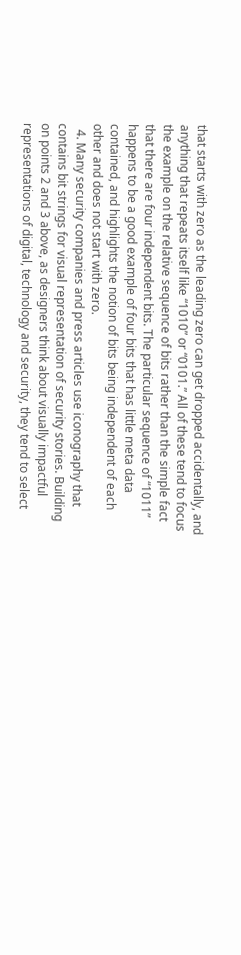that starts with zero as the leading zero can get dropped accidentally, and anything that repeats itself like “1010” or “0101.” All of these tend to focus the example on the relative sequence of bits rather than the simple fact that there are four independent bits. The particular sequence of “1011” happens to be a good example of four bits that has little meta data contained, and highlights the notion of bits being independent of each other and does not start with zero.
  4. Many security companies and press articles use iconography that contains bit strings for visual representation of security stories. Building on points 2 and 3 above, as designers think about visually impactful representations of digital, technology and security, they tend to select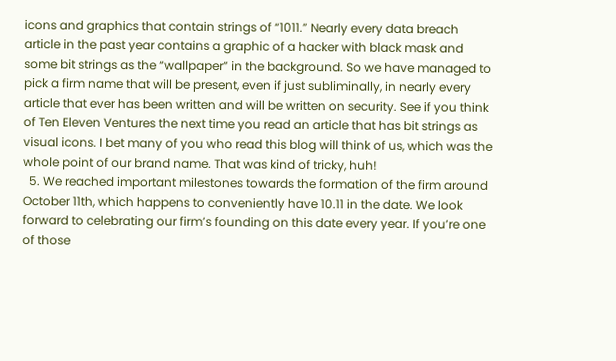icons and graphics that contain strings of “1011.” Nearly every data breach article in the past year contains a graphic of a hacker with black mask and some bit strings as the “wallpaper” in the background. So we have managed to pick a firm name that will be present, even if just subliminally, in nearly every article that ever has been written and will be written on security. See if you think of Ten Eleven Ventures the next time you read an article that has bit strings as visual icons. I bet many of you who read this blog will think of us, which was the whole point of our brand name. That was kind of tricky, huh!
  5. We reached important milestones towards the formation of the firm around October 11th, which happens to conveniently have 10.11 in the date. We look forward to celebrating our firm’s founding on this date every year. If you’re one of those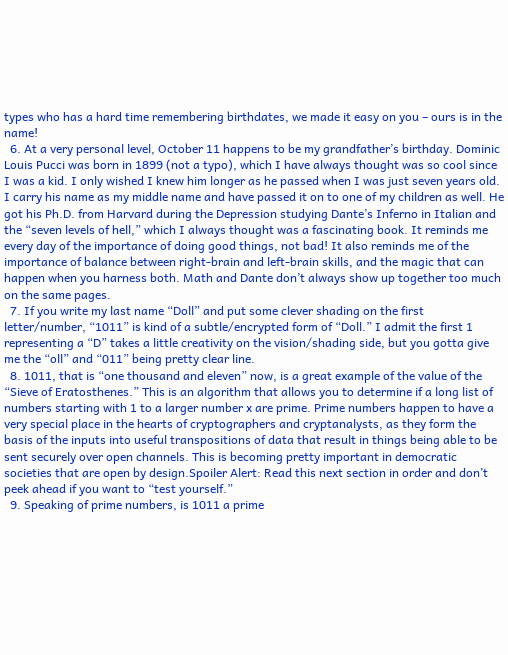types who has a hard time remembering birthdates, we made it easy on you – ours is in the name!
  6. At a very personal level, October 11 happens to be my grandfather’s birthday. Dominic Louis Pucci was born in 1899 (not a typo), which I have always thought was so cool since I was a kid. I only wished I knew him longer as he passed when I was just seven years old. I carry his name as my middle name and have passed it on to one of my children as well. He got his Ph.D. from Harvard during the Depression studying Dante’s Inferno in Italian and the “seven levels of hell,” which I always thought was a fascinating book. It reminds me every day of the importance of doing good things, not bad! It also reminds me of the importance of balance between right-brain and left-brain skills, and the magic that can happen when you harness both. Math and Dante don’t always show up together too much on the same pages.
  7. If you write my last name “Doll” and put some clever shading on the first letter/number, “1011” is kind of a subtle/encrypted form of “Doll.” I admit the first 1 representing a “D” takes a little creativity on the vision/shading side, but you gotta give me the “oll” and “011” being pretty clear line.
  8. 1011, that is “one thousand and eleven” now, is a great example of the value of the “Sieve of Eratosthenes.” This is an algorithm that allows you to determine if a long list of numbers starting with 1 to a larger number x are prime. Prime numbers happen to have a very special place in the hearts of cryptographers and cryptanalysts, as they form the basis of the inputs into useful transpositions of data that result in things being able to be sent securely over open channels. This is becoming pretty important in democratic societies that are open by design.Spoiler Alert: Read this next section in order and don’t peek ahead if you want to “test yourself.”
  9. Speaking of prime numbers, is 1011 a prime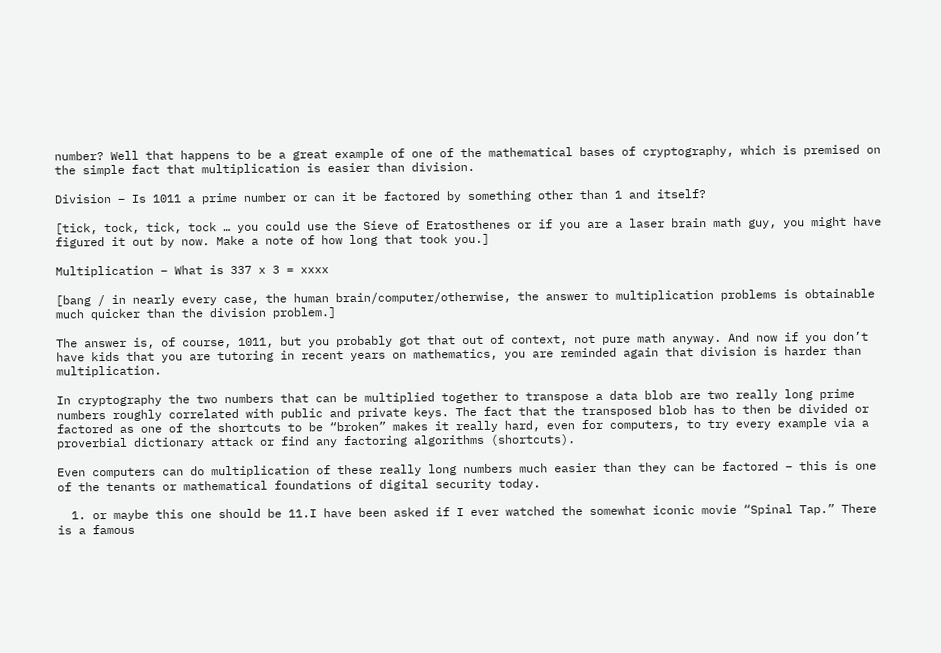number? Well that happens to be a great example of one of the mathematical bases of cryptography, which is premised on the simple fact that multiplication is easier than division.

Division – Is 1011 a prime number or can it be factored by something other than 1 and itself?

[tick, tock, tick, tock … you could use the Sieve of Eratosthenes or if you are a laser brain math guy, you might have figured it out by now. Make a note of how long that took you.]

Multiplication – What is 337 x 3 = xxxx

[bang / in nearly every case, the human brain/computer/otherwise, the answer to multiplication problems is obtainable much quicker than the division problem.]

The answer is, of course, 1011, but you probably got that out of context, not pure math anyway. And now if you don’t have kids that you are tutoring in recent years on mathematics, you are reminded again that division is harder than multiplication.

In cryptography the two numbers that can be multiplied together to transpose a data blob are two really long prime numbers roughly correlated with public and private keys. The fact that the transposed blob has to then be divided or factored as one of the shortcuts to be “broken” makes it really hard, even for computers, to try every example via a proverbial dictionary attack or find any factoring algorithms (shortcuts).

Even computers can do multiplication of these really long numbers much easier than they can be factored – this is one of the tenants or mathematical foundations of digital security today.

  1. or maybe this one should be 11.I have been asked if I ever watched the somewhat iconic movie “Spinal Tap.” There is a famous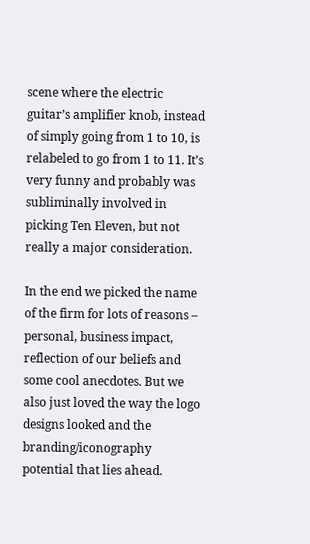scene where the electric guitar’s amplifier knob, instead of simply going from 1 to 10, is relabeled to go from 1 to 11. It’s very funny and probably was subliminally involved in picking Ten Eleven, but not really a major consideration.

In the end we picked the name of the firm for lots of reasons – personal, business impact, reflection of our beliefs and some cool anecdotes. But we also just loved the way the logo designs looked and the branding/iconography potential that lies ahead.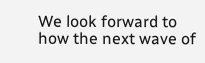We look forward to how the next wave of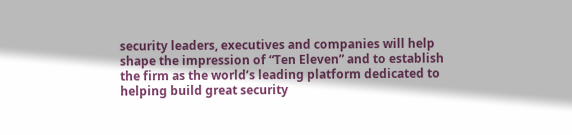security leaders, executives and companies will help shape the impression of “Ten Eleven” and to establish the firm as the world’s leading platform dedicated to helping build great security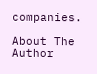companies.

About The Author